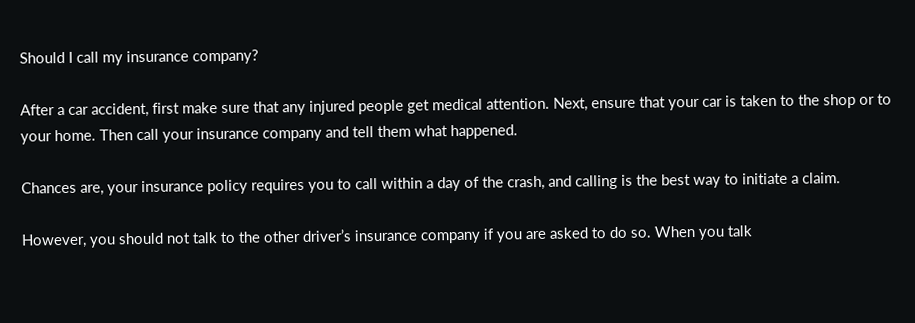Should I call my insurance company?

After a car accident, first make sure that any injured people get medical attention. Next, ensure that your car is taken to the shop or to your home. Then call your insurance company and tell them what happened.

Chances are, your insurance policy requires you to call within a day of the crash, and calling is the best way to initiate a claim.

However, you should not talk to the other driver’s insurance company if you are asked to do so. When you talk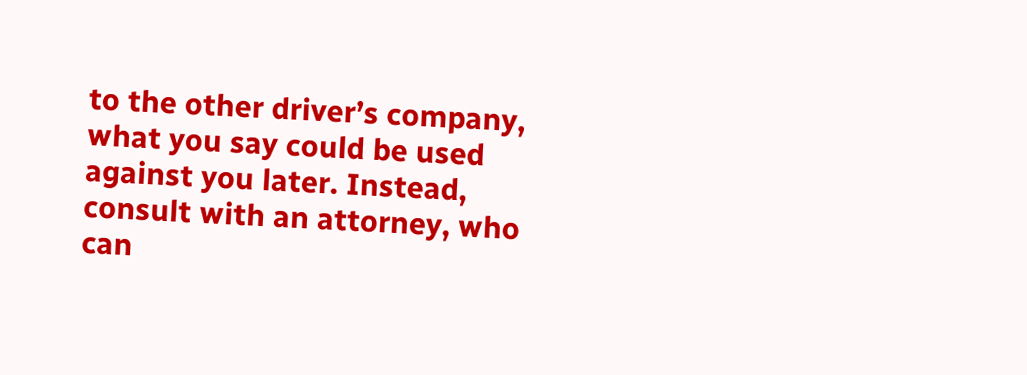to the other driver’s company, what you say could be used against you later. Instead, consult with an attorney, who can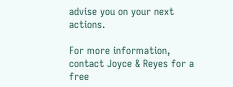advise you on your next actions.

For more information, contact Joyce & Reyes for a free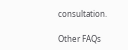consultation.

Other FAQs